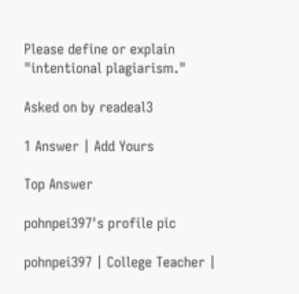Please define or explain "intentional plagiarism."

Asked on by readeal3

1 Answer | Add Yours

Top Answer

pohnpei397's profile pic

pohnpei397 | College Teacher |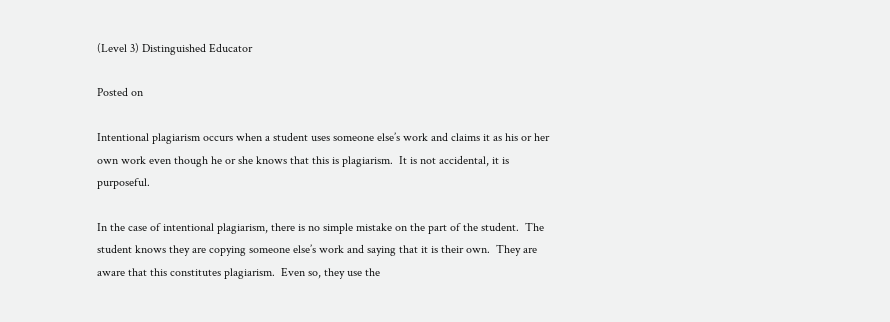(Level 3) Distinguished Educator

Posted on

Intentional plagiarism occurs when a student uses someone else’s work and claims it as his or her own work even though he or she knows that this is plagiarism.  It is not accidental, it is purposeful.

In the case of intentional plagiarism, there is no simple mistake on the part of the student.  The student knows they are copying someone else’s work and saying that it is their own.  They are aware that this constitutes plagiarism.  Even so, they use the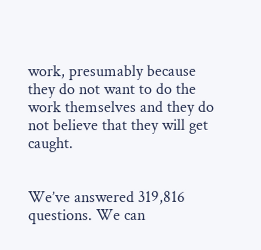work, presumably because they do not want to do the work themselves and they do not believe that they will get caught.


We’ve answered 319,816 questions. We can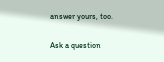answer yours, too.

Ask a question